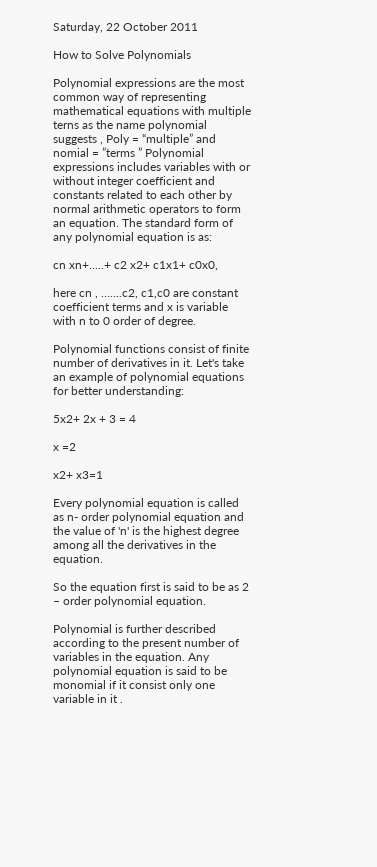Saturday, 22 October 2011

How to Solve Polynomials

Polynomial expressions are the most common way of representing mathematical equations with multiple terns as the name polynomial suggests , Poly = “multiple” and nomial = ”terms ” Polynomial expressions includes variables with or without integer coefficient and constants related to each other by normal arithmetic operators to form an equation. The standard form of any polynomial equation is as:

cn xn+.....+ c2 x2+ c1x1+ c0x0,

here cn , …....c2, c1,c0 are constant coefficient terms and x is variable with n to 0 order of degree.

Polynomial functions consist of finite number of derivatives in it. Let's take an example of polynomial equations for better understanding:

5x2+ 2x + 3 = 4

x =2

x2+ x3=1

Every polynomial equation is called as n- order polynomial equation and the value of 'n' is the highest degree among all the derivatives in the equation.

So the equation first is said to be as 2 – order polynomial equation.

Polynomial is further described according to the present number of variables in the equation. Any polynomial equation is said to be monomial if it consist only one variable in it .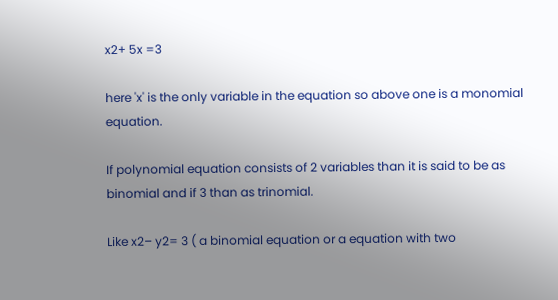x2+ 5x =3

here 'x' is the only variable in the equation so above one is a monomial equation.

If polynomial equation consists of 2 variables than it is said to be as binomial and if 3 than as trinomial.

Like x2– y2= 3 ( a binomial equation or a equation with two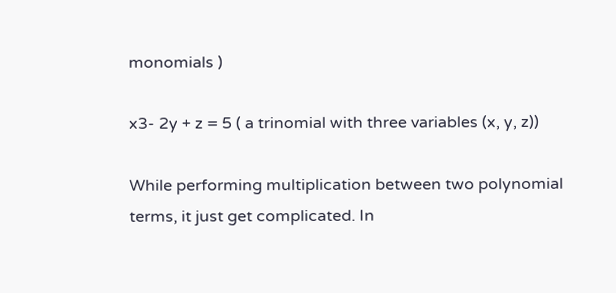monomials )

x3- 2y + z = 5 ( a trinomial with three variables (x, y, z))

While performing multiplication between two polynomial terms, it just get complicated. In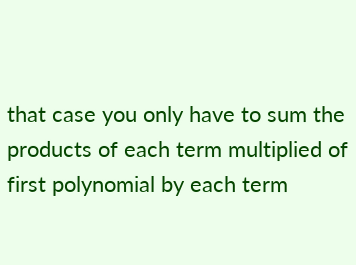that case you only have to sum the products of each term multiplied of first polynomial by each term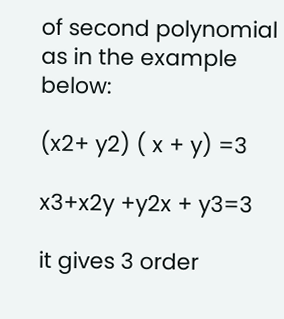of second polynomial as in the example below:

(x2+ y2) ( x + y) =3

x3+x2y +y2x + y3=3

it gives 3 order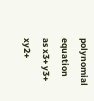polynomial equation as x3+ y3+ xy2+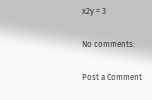x2y = 3

No comments:

Post a Comment